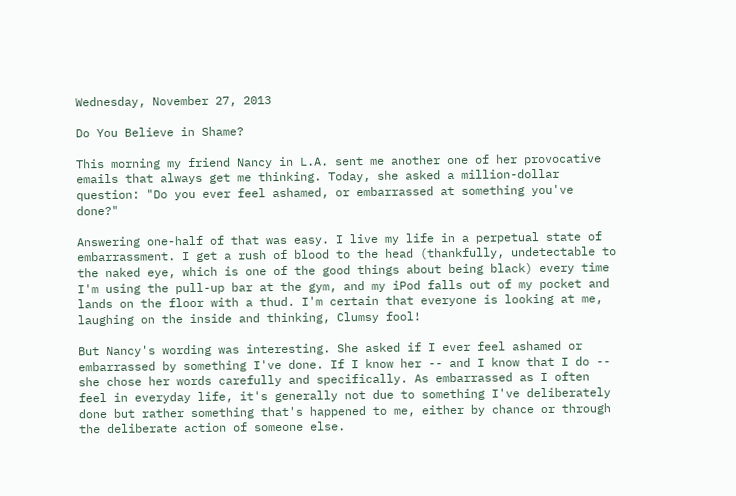Wednesday, November 27, 2013

Do You Believe in Shame?

This morning my friend Nancy in L.A. sent me another one of her provocative emails that always get me thinking. Today, she asked a million-dollar question: "Do you ever feel ashamed, or embarrassed at something you've done?"

Answering one-half of that was easy. I live my life in a perpetual state of embarrassment. I get a rush of blood to the head (thankfully, undetectable to the naked eye, which is one of the good things about being black) every time I'm using the pull-up bar at the gym, and my iPod falls out of my pocket and lands on the floor with a thud. I'm certain that everyone is looking at me, laughing on the inside and thinking, Clumsy fool!

But Nancy's wording was interesting. She asked if I ever feel ashamed or embarrassed by something I've done. If I know her -- and I know that I do -- she chose her words carefully and specifically. As embarrassed as I often feel in everyday life, it's generally not due to something I've deliberately done but rather something that's happened to me, either by chance or through the deliberate action of someone else.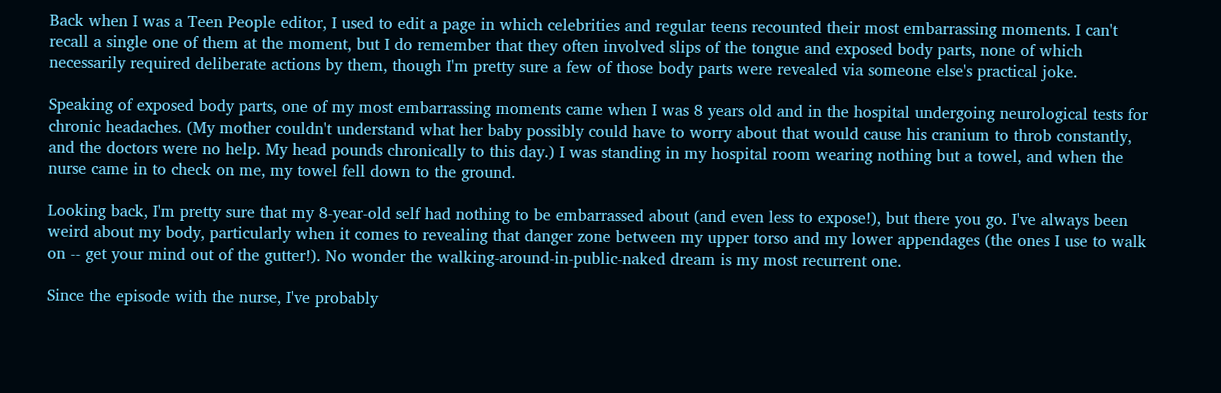Back when I was a Teen People editor, I used to edit a page in which celebrities and regular teens recounted their most embarrassing moments. I can't recall a single one of them at the moment, but I do remember that they often involved slips of the tongue and exposed body parts, none of which necessarily required deliberate actions by them, though I'm pretty sure a few of those body parts were revealed via someone else's practical joke.

Speaking of exposed body parts, one of my most embarrassing moments came when I was 8 years old and in the hospital undergoing neurological tests for chronic headaches. (My mother couldn't understand what her baby possibly could have to worry about that would cause his cranium to throb constantly, and the doctors were no help. My head pounds chronically to this day.) I was standing in my hospital room wearing nothing but a towel, and when the nurse came in to check on me, my towel fell down to the ground.

Looking back, I'm pretty sure that my 8-year-old self had nothing to be embarrassed about (and even less to expose!), but there you go. I've always been weird about my body, particularly when it comes to revealing that danger zone between my upper torso and my lower appendages (the ones I use to walk on -- get your mind out of the gutter!). No wonder the walking-around-in-public-naked dream is my most recurrent one.

Since the episode with the nurse, I've probably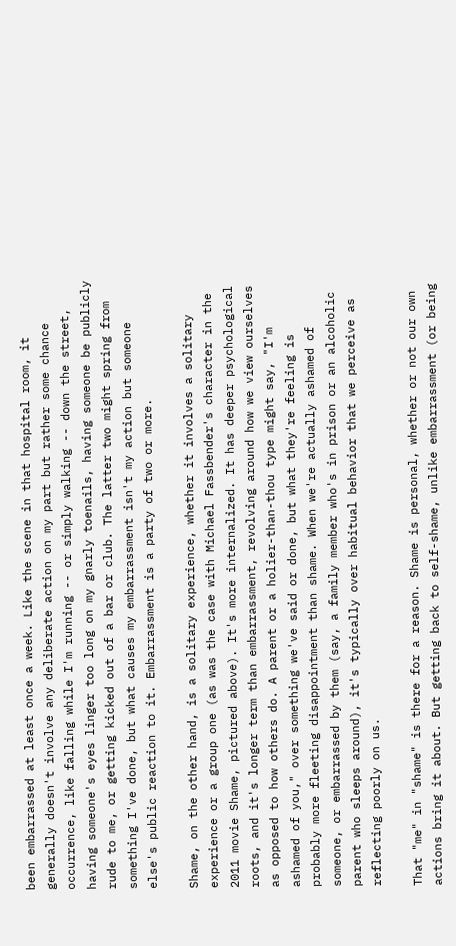been embarrassed at least once a week. Like the scene in that hospital room, it generally doesn't involve any deliberate action on my part but rather some chance occurrence, like falling while I'm running -- or simply walking -- down the street, having someone's eyes linger too long on my gnarly toenails, having someone be publicly rude to me, or getting kicked out of a bar or club. The latter two might spring from something I've done, but what causes my embarrassment isn't my action but someone else's public reaction to it. Embarrassment is a party of two or more.

Shame, on the other hand, is a solitary experience, whether it involves a solitary experience or a group one (as was the case with Michael Fassbender's character in the 2011 movie Shame, pictured above). It's more internalized. It has deeper psychological roots, and it's longer term than embarrassment, revolving around how we view ourselves as opposed to how others do. A parent or a holier-than-thou type might say, "I'm ashamed of you," over something we've said or done, but what they're feeling is probably more fleeting disappointment than shame. When we're actually ashamed of someone, or embarrassed by them (say, a family member who's in prison or an alcoholic parent who sleeps around), it's typically over habitual behavior that we perceive as reflecting poorly on us.

That "me" in "shame" is there for a reason. Shame is personal, whether or not our own actions bring it about. But getting back to self-shame, unlike embarrassment (or being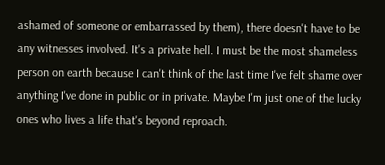ashamed of someone or embarrassed by them), there doesn't have to be any witnesses involved. It's a private hell. I must be the most shameless person on earth because I can't think of the last time I've felt shame over anything I've done in public or in private. Maybe I'm just one of the lucky ones who lives a life that's beyond reproach.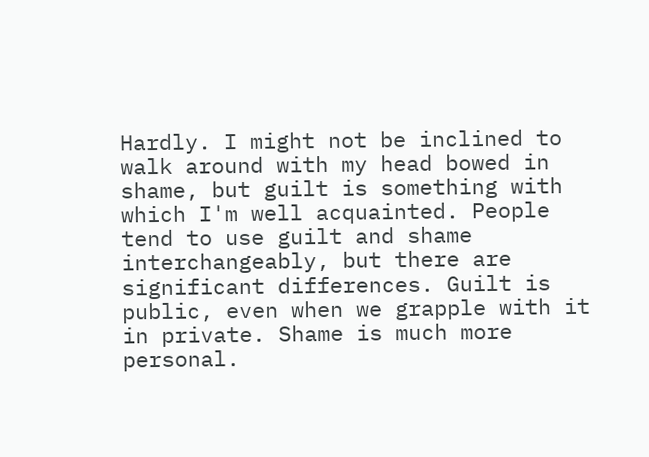Hardly. I might not be inclined to walk around with my head bowed in shame, but guilt is something with which I'm well acquainted. People tend to use guilt and shame interchangeably, but there are significant differences. Guilt is public, even when we grapple with it in private. Shame is much more personal.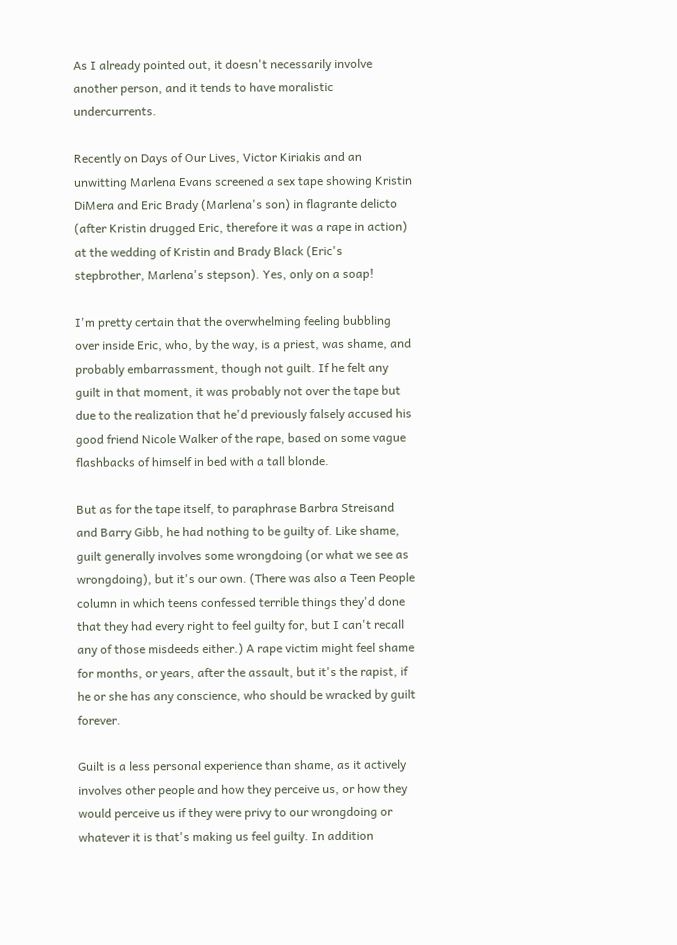As I already pointed out, it doesn't necessarily involve another person, and it tends to have moralistic undercurrents.

Recently on Days of Our Lives, Victor Kiriakis and an unwitting Marlena Evans screened a sex tape showing Kristin DiMera and Eric Brady (Marlena's son) in flagrante delicto (after Kristin drugged Eric, therefore it was a rape in action) at the wedding of Kristin and Brady Black (Eric's stepbrother, Marlena's stepson). Yes, only on a soap!

I'm pretty certain that the overwhelming feeling bubbling over inside Eric, who, by the way, is a priest, was shame, and probably embarrassment, though not guilt. If he felt any guilt in that moment, it was probably not over the tape but due to the realization that he'd previously falsely accused his good friend Nicole Walker of the rape, based on some vague flashbacks of himself in bed with a tall blonde.

But as for the tape itself, to paraphrase Barbra Streisand and Barry Gibb, he had nothing to be guilty of. Like shame, guilt generally involves some wrongdoing (or what we see as wrongdoing), but it's our own. (There was also a Teen People column in which teens confessed terrible things they'd done that they had every right to feel guilty for, but I can't recall any of those misdeeds either.) A rape victim might feel shame for months, or years, after the assault, but it's the rapist, if he or she has any conscience, who should be wracked by guilt forever.

Guilt is a less personal experience than shame, as it actively involves other people and how they perceive us, or how they would perceive us if they were privy to our wrongdoing or whatever it is that's making us feel guilty. In addition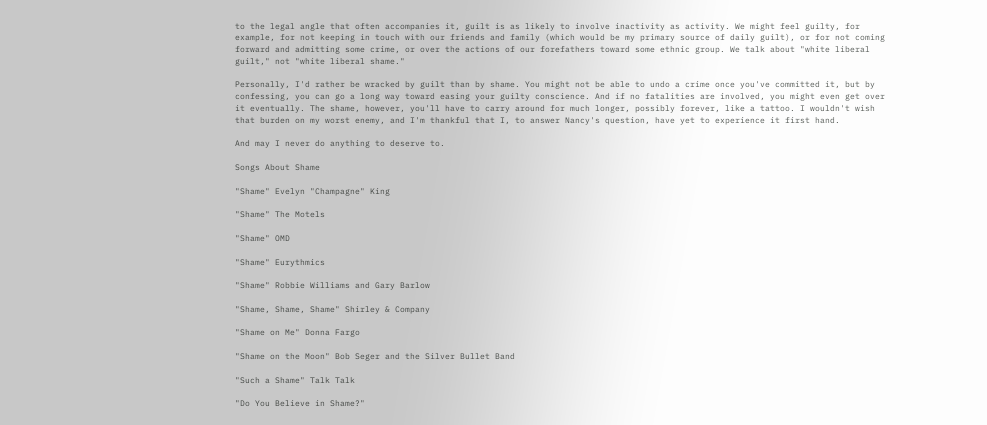to the legal angle that often accompanies it, guilt is as likely to involve inactivity as activity. We might feel guilty, for example, for not keeping in touch with our friends and family (which would be my primary source of daily guilt), or for not coming forward and admitting some crime, or over the actions of our forefathers toward some ethnic group. We talk about "white liberal guilt," not "white liberal shame."

Personally, I'd rather be wracked by guilt than by shame. You might not be able to undo a crime once you've committed it, but by confessing, you can go a long way toward easing your guilty conscience. And if no fatalities are involved, you might even get over it eventually. The shame, however, you'll have to carry around for much longer, possibly forever, like a tattoo. I wouldn't wish that burden on my worst enemy, and I'm thankful that I, to answer Nancy's question, have yet to experience it first hand.

And may I never do anything to deserve to.

Songs About Shame

"Shame" Evelyn "Champagne" King

"Shame" The Motels

"Shame" OMD

"Shame" Eurythmics

"Shame" Robbie Williams and Gary Barlow

"Shame, Shame, Shame" Shirley & Company

"Shame on Me" Donna Fargo

"Shame on the Moon" Bob Seger and the Silver Bullet Band

"Such a Shame" Talk Talk

"Do You Believe in Shame?"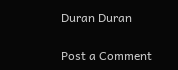Duran Duran

Post a Comment